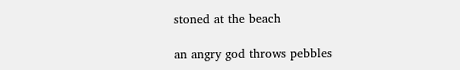stoned at the beach

an angry god throws pebbles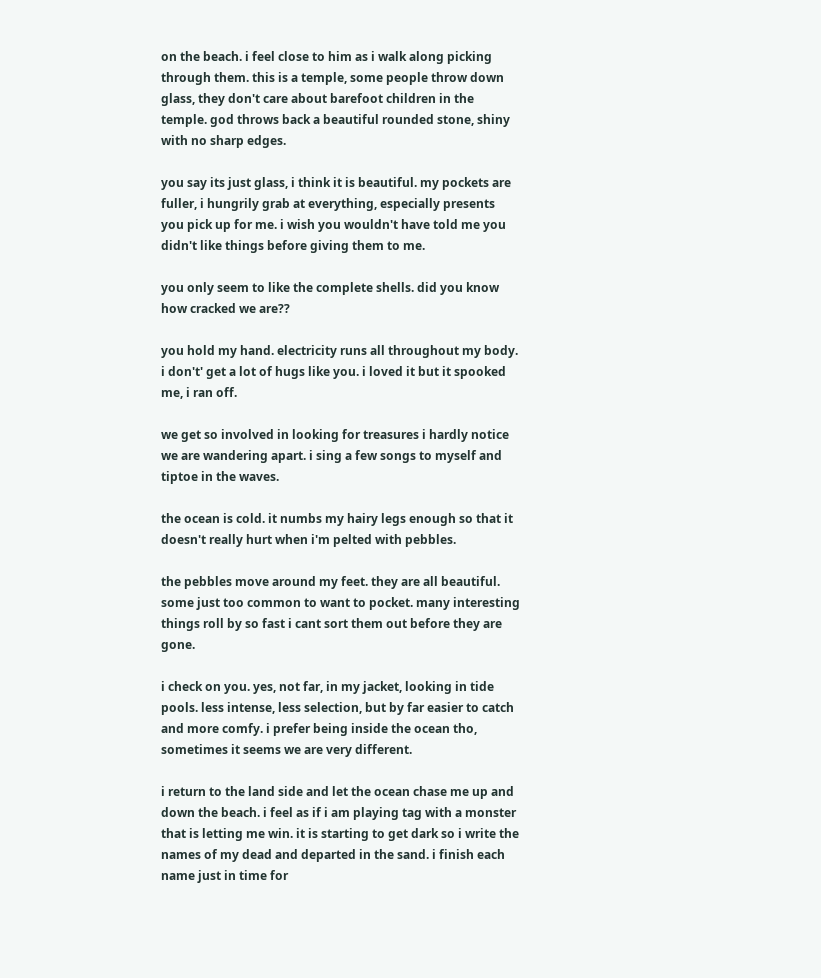on the beach. i feel close to him as i walk along picking through them. this is a temple, some people throw down glass, they don't care about barefoot children in the temple. god throws back a beautiful rounded stone, shiny with no sharp edges.

you say its just glass, i think it is beautiful. my pockets are fuller, i hungrily grab at everything, especially presents you pick up for me. i wish you wouldn't have told me you didn't like things before giving them to me.

you only seem to like the complete shells. did you know how cracked we are??

you hold my hand. electricity runs all throughout my body. i don't' get a lot of hugs like you. i loved it but it spooked me, i ran off.

we get so involved in looking for treasures i hardly notice we are wandering apart. i sing a few songs to myself and tiptoe in the waves.

the ocean is cold. it numbs my hairy legs enough so that it doesn't really hurt when i'm pelted with pebbles.

the pebbles move around my feet. they are all beautiful. some just too common to want to pocket. many interesting things roll by so fast i cant sort them out before they are gone.

i check on you. yes, not far, in my jacket, looking in tide pools. less intense, less selection, but by far easier to catch and more comfy. i prefer being inside the ocean tho, sometimes it seems we are very different.

i return to the land side and let the ocean chase me up and down the beach. i feel as if i am playing tag with a monster that is letting me win. it is starting to get dark so i write the names of my dead and departed in the sand. i finish each name just in time for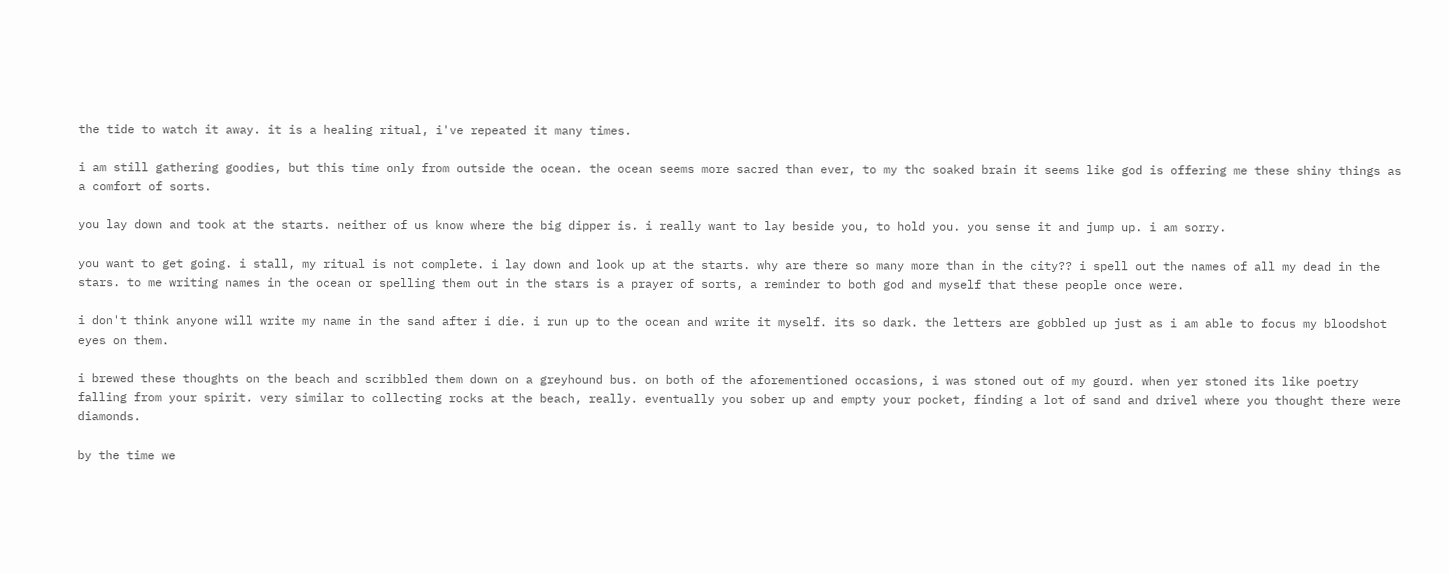the tide to watch it away. it is a healing ritual, i've repeated it many times.

i am still gathering goodies, but this time only from outside the ocean. the ocean seems more sacred than ever, to my thc soaked brain it seems like god is offering me these shiny things as a comfort of sorts.

you lay down and took at the starts. neither of us know where the big dipper is. i really want to lay beside you, to hold you. you sense it and jump up. i am sorry.

you want to get going. i stall, my ritual is not complete. i lay down and look up at the starts. why are there so many more than in the city?? i spell out the names of all my dead in the stars. to me writing names in the ocean or spelling them out in the stars is a prayer of sorts, a reminder to both god and myself that these people once were.

i don't think anyone will write my name in the sand after i die. i run up to the ocean and write it myself. its so dark. the letters are gobbled up just as i am able to focus my bloodshot eyes on them.

i brewed these thoughts on the beach and scribbled them down on a greyhound bus. on both of the aforementioned occasions, i was stoned out of my gourd. when yer stoned its like poetry falling from your spirit. very similar to collecting rocks at the beach, really. eventually you sober up and empty your pocket, finding a lot of sand and drivel where you thought there were diamonds.

by the time we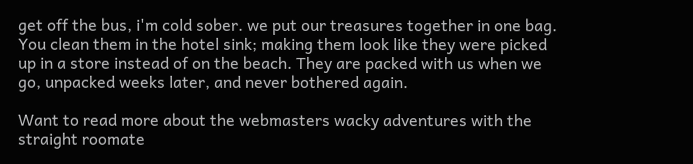get off the bus, i'm cold sober. we put our treasures together in one bag. You clean them in the hotel sink; making them look like they were picked up in a store instead of on the beach. They are packed with us when we go, unpacked weeks later, and never bothered again.

Want to read more about the webmasters wacky adventures with the straight roomate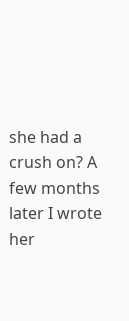she had a crush on? A few months later I wrote her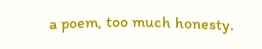a poem, too much honesty.